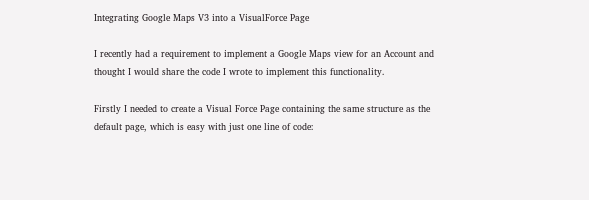Integrating Google Maps V3 into a VisualForce Page

I recently had a requirement to implement a Google Maps view for an Account and thought I would share the code I wrote to implement this functionality.

Firstly I needed to create a Visual Force Page containing the same structure as the default page, which is easy with just one line of code: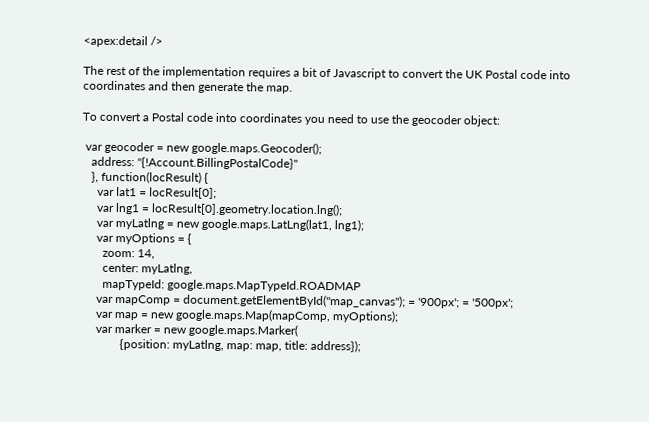<apex:detail />

The rest of the implementation requires a bit of Javascript to convert the UK Postal code into coordinates and then generate the map.

To convert a Postal code into coordinates you need to use the geocoder object:

 var geocoder = new google.maps.Geocoder();
   address: "{!Account.BillingPostalCode}"
   }, function(locResult) {
     var lat1 = locResult[0];
     var lng1 = locResult[0].geometry.location.lng();
     var myLatlng = new google.maps.LatLng(lat1, lng1);
     var myOptions = {
       zoom: 14,
       center: myLatlng,
       mapTypeId: google.maps.MapTypeId.ROADMAP
     var mapComp = document.getElementById("map_canvas"); = '900px'; = '500px';
     var map = new google.maps.Map(mapComp, myOptions);
     var marker = new google.maps.Marker(
             {position: myLatlng, map: map, title: address});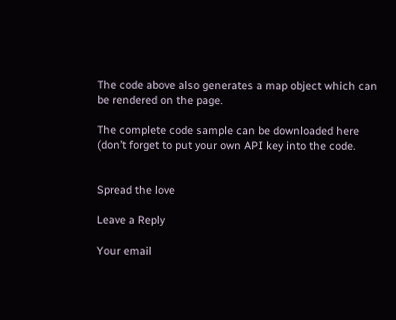The code above also generates a map object which can be rendered on the page.

The complete code sample can be downloaded here (don’t forget to put your own API key into the code.


Spread the love

Leave a Reply

Your email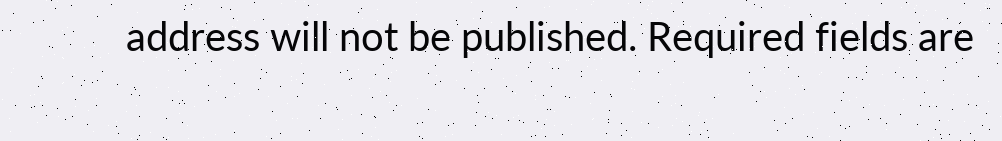address will not be published. Required fields are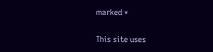marked *

This site uses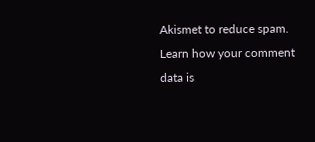Akismet to reduce spam. Learn how your comment data is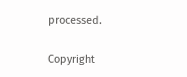processed.

Copyright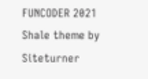FUNCODER 2021
Shale theme by Siteturner